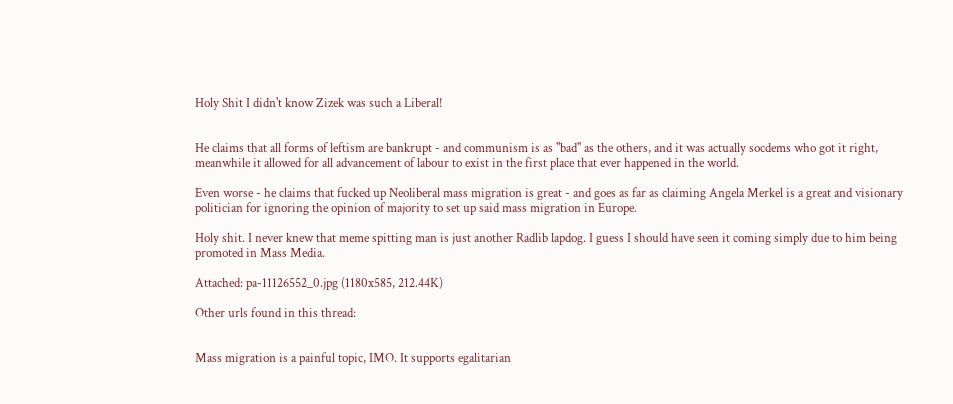Holy Shit I didn't know Zizek was such a Liberal!


He claims that all forms of leftism are bankrupt - and communism is as "bad" as the others, and it was actually socdems who got it right, meanwhile it allowed for all advancement of labour to exist in the first place that ever happened in the world.

Even worse - he claims that fucked up Neoliberal mass migration is great - and goes as far as claiming Angela Merkel is a great and visionary politician for ignoring the opinion of majority to set up said mass migration in Europe.

Holy shit. I never knew that meme spitting man is just another Radlib lapdog. I guess I should have seen it coming simply due to him being promoted in Mass Media.

Attached: pa-11126552_0.jpg (1180x585, 212.44K)

Other urls found in this thread:


Mass migration is a painful topic, IMO. It supports egalitarian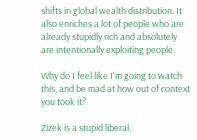shifts in global wealth distribution. It also enriches a lot of people who are already stupidly rich and absolutely are intentionally exploiting people.

Why do I feel like I'm going to watch this, and be mad at how out of context you took it?

Zizek is a stupid liberal,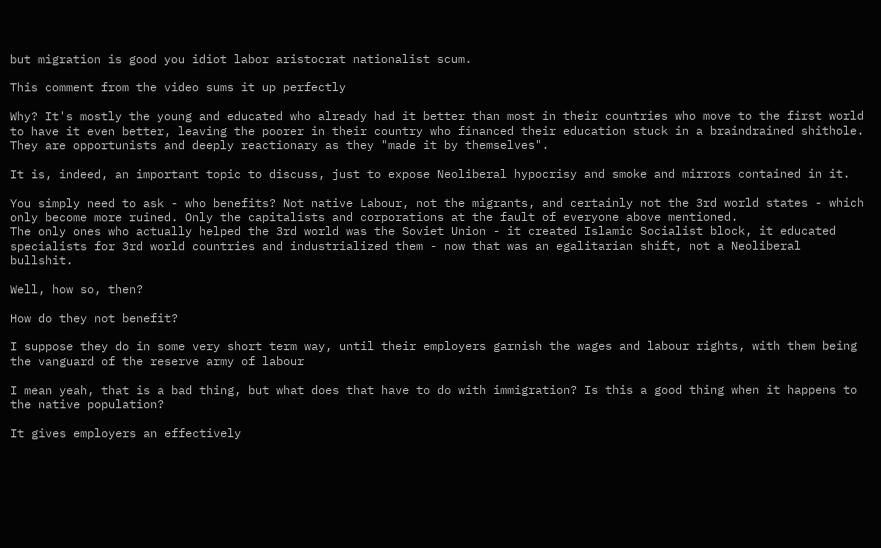but migration is good you idiot labor aristocrat nationalist scum.

This comment from the video sums it up perfectly

Why? It's mostly the young and educated who already had it better than most in their countries who move to the first world to have it even better, leaving the poorer in their country who financed their education stuck in a braindrained shithole. They are opportunists and deeply reactionary as they "made it by themselves".

It is, indeed, an important topic to discuss, just to expose Neoliberal hypocrisy and smoke and mirrors contained in it.

You simply need to ask - who benefits? Not native Labour, not the migrants, and certainly not the 3rd world states - which only become more ruined. Only the capitalists and corporations at the fault of everyone above mentioned.
The only ones who actually helped the 3rd world was the Soviet Union - it created Islamic Socialist block, it educated specialists for 3rd world countries and industrialized them - now that was an egalitarian shift, not a Neoliberal bullshit.

Well, how so, then?

How do they not benefit?

I suppose they do in some very short term way, until their employers garnish the wages and labour rights, with them being the vanguard of the reserve army of labour

I mean yeah, that is a bad thing, but what does that have to do with immigration? Is this a good thing when it happens to the native population?

It gives employers an effectively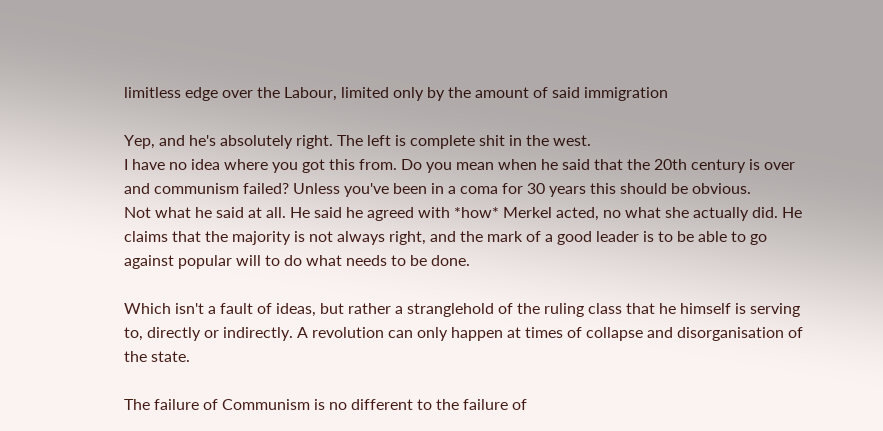limitless edge over the Labour, limited only by the amount of said immigration

Yep, and he's absolutely right. The left is complete shit in the west.
I have no idea where you got this from. Do you mean when he said that the 20th century is over and communism failed? Unless you've been in a coma for 30 years this should be obvious.
Not what he said at all. He said he agreed with *how* Merkel acted, no what she actually did. He claims that the majority is not always right, and the mark of a good leader is to be able to go against popular will to do what needs to be done.

Which isn't a fault of ideas, but rather a stranglehold of the ruling class that he himself is serving to, directly or indirectly. A revolution can only happen at times of collapse and disorganisation of the state.

The failure of Communism is no different to the failure of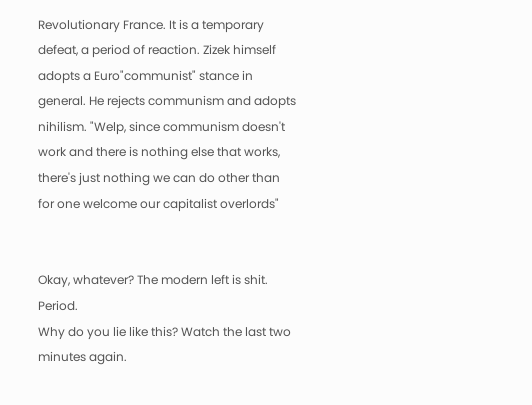Revolutionary France. It is a temporary defeat, a period of reaction. Zizek himself adopts a Euro"communist" stance in general. He rejects communism and adopts nihilism. "Welp, since communism doesn't work and there is nothing else that works, there's just nothing we can do other than for one welcome our capitalist overlords"


Okay, whatever? The modern left is shit. Period.
Why do you lie like this? Watch the last two minutes again.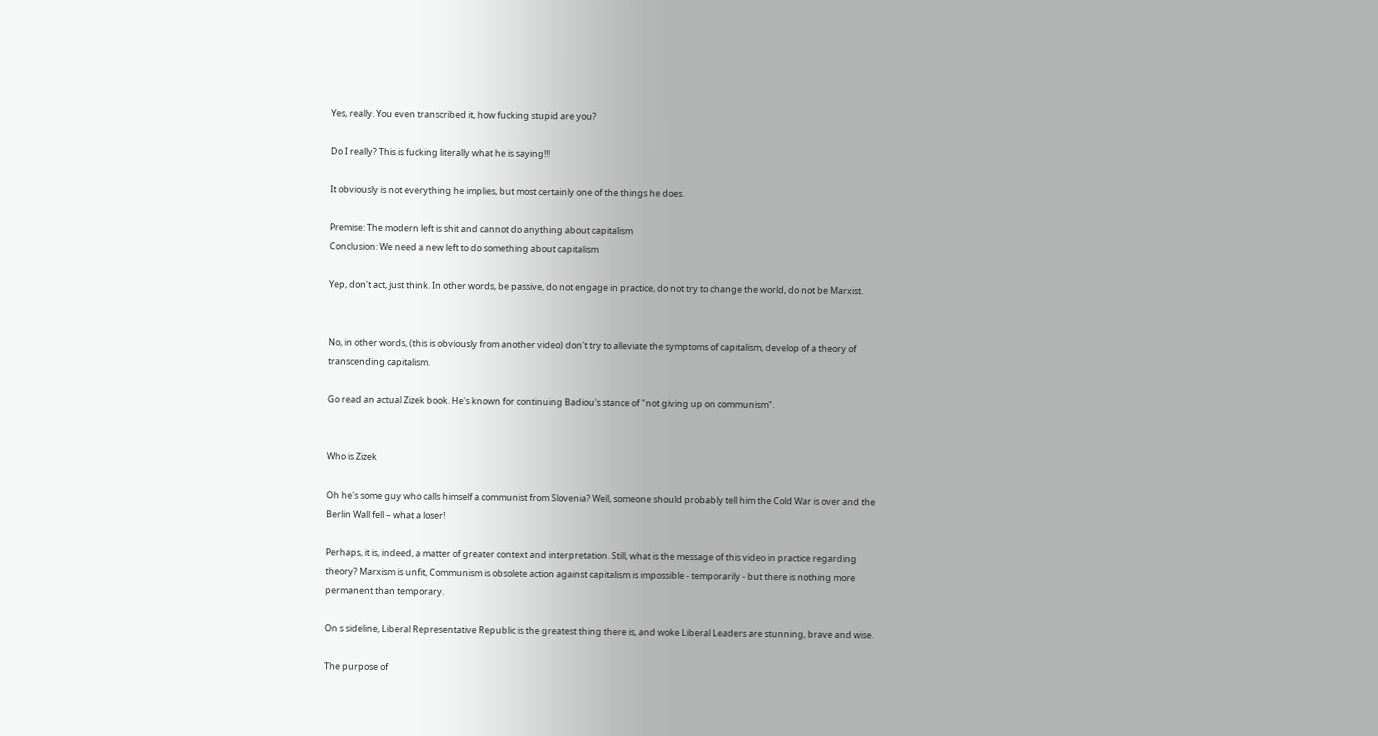Yes, really. You even transcribed it, how fucking stupid are you?

Do I really? This is fucking literally what he is saying!!!

It obviously is not everything he implies, but most certainly one of the things he does.

Premise: The modern left is shit and cannot do anything about capitalism
Conclusion: We need a new left to do something about capitalism

Yep, don't act, just think. In other words, be passive, do not engage in practice, do not try to change the world, do not be Marxist.


No, in other words, (this is obviously from another video) don't try to alleviate the symptoms of capitalism, develop of a theory of transcending capitalism.

Go read an actual Zizek book. He's known for continuing Badiou's stance of "not giving up on communism".


Who is Zizek

Oh he's some guy who calls himself a communist from Slovenia? Well, someone should probably tell him the Cold War is over and the Berlin Wall fell – what a loser!

Perhaps, it is, indeed, a matter of greater context and interpretation. Still, what is the message of this video in practice regarding theory? Marxism is unfit, Communism is obsolete action against capitalism is impossible - temporarily - but there is nothing more permanent than temporary.

On s sideline, Liberal Representative Republic is the greatest thing there is, and woke Liberal Leaders are stunning, brave and wise.

The purpose of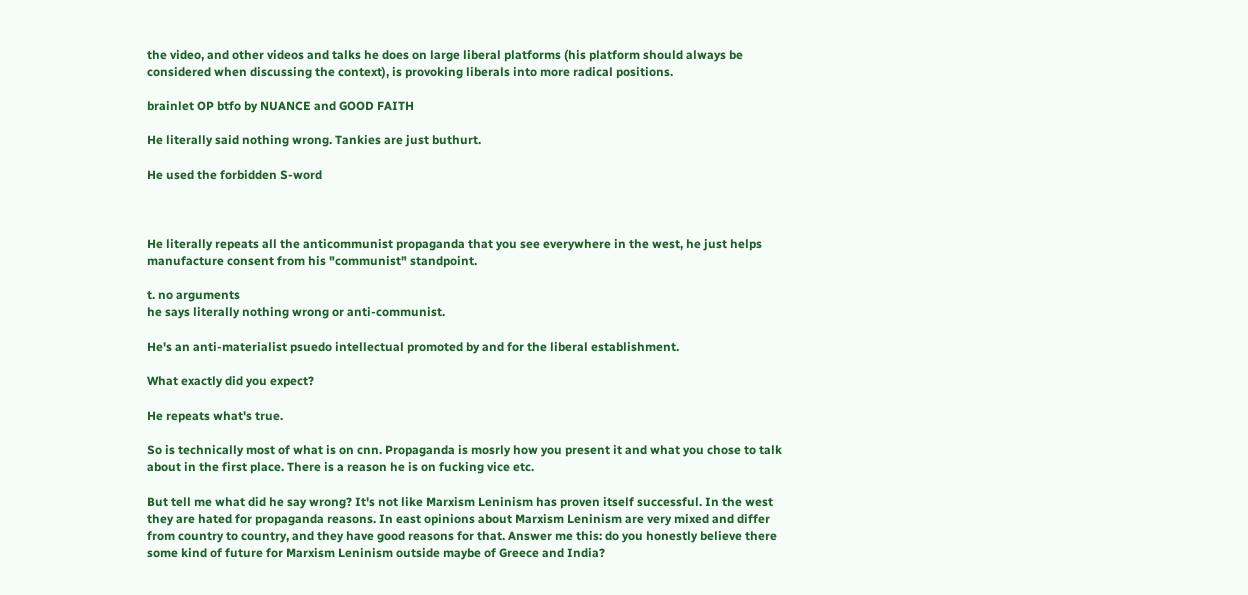the video, and other videos and talks he does on large liberal platforms (his platform should always be considered when discussing the context), is provoking liberals into more radical positions.

brainlet OP btfo by NUANCE and GOOD FAITH

He literally said nothing wrong. Tankies are just buthurt.

He used the forbidden S-word



He literally repeats all the anticommunist propaganda that you see everywhere in the west, he just helps manufacture consent from his "communist" standpoint.

t. no arguments
he says literally nothing wrong or anti-communist.

He's an anti-materialist psuedo intellectual promoted by and for the liberal establishment.

What exactly did you expect?

He repeats what's true.

So is technically most of what is on cnn. Propaganda is mosrly how you present it and what you chose to talk about in the first place. There is a reason he is on fucking vice etc.

But tell me what did he say wrong? It's not like Marxism Leninism has proven itself successful. In the west they are hated for propaganda reasons. In east opinions about Marxism Leninism are very mixed and differ from country to country, and they have good reasons for that. Answer me this: do you honestly believe there some kind of future for Marxism Leninism outside maybe of Greece and India?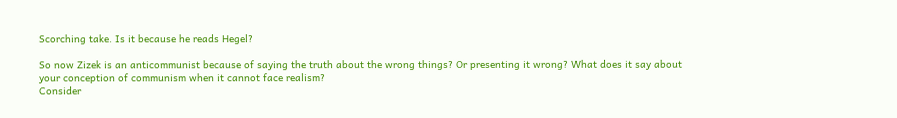Scorching take. Is it because he reads Hegel?

So now Zizek is an anticommunist because of saying the truth about the wrong things? Or presenting it wrong? What does it say about your conception of communism when it cannot face realism?
Consider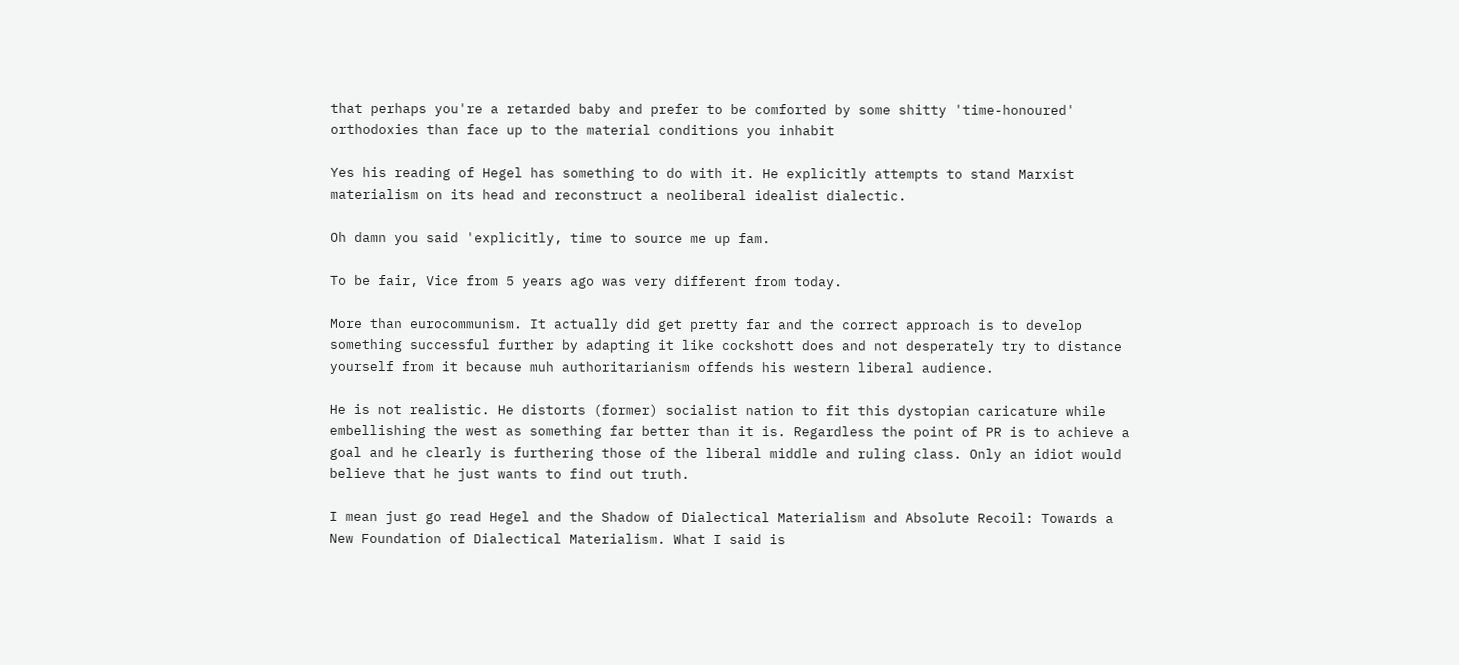that perhaps you're a retarded baby and prefer to be comforted by some shitty 'time-honoured' orthodoxies than face up to the material conditions you inhabit

Yes his reading of Hegel has something to do with it. He explicitly attempts to stand Marxist materialism on its head and reconstruct a neoliberal idealist dialectic.

Oh damn you said 'explicitly, time to source me up fam.

To be fair, Vice from 5 years ago was very different from today.

More than eurocommunism. It actually did get pretty far and the correct approach is to develop something successful further by adapting it like cockshott does and not desperately try to distance yourself from it because muh authoritarianism offends his western liberal audience.

He is not realistic. He distorts (former) socialist nation to fit this dystopian caricature while embellishing the west as something far better than it is. Regardless the point of PR is to achieve a goal and he clearly is furthering those of the liberal middle and ruling class. Only an idiot would believe that he just wants to find out truth.

I mean just go read Hegel and the Shadow of Dialectical Materialism and Absolute Recoil: Towards a New Foundation of Dialectical Materialism. What I said is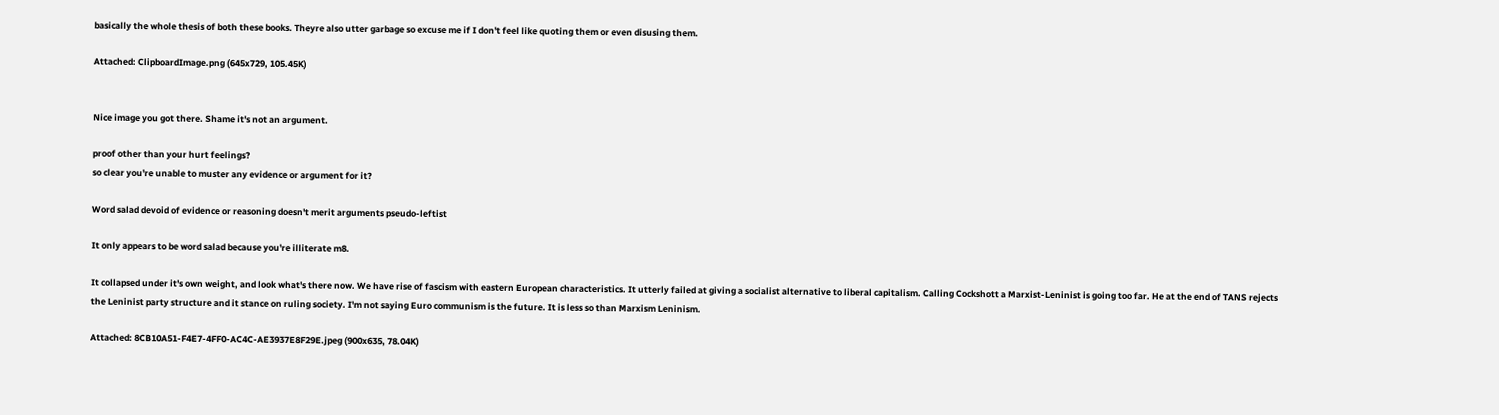basically the whole thesis of both these books. Theyre also utter garbage so excuse me if I don't feel like quoting them or even disusing them.

Attached: ClipboardImage.png (645x729, 105.45K)


Nice image you got there. Shame it's not an argument.

proof other than your hurt feelings?
so clear you're unable to muster any evidence or argument for it?

Word salad devoid of evidence or reasoning doesn't merit arguments pseudo-leftist

It only appears to be word salad because you're illiterate m8.

It collapsed under it's own weight, and look what's there now. We have rise of fascism with eastern European characteristics. It utterly failed at giving a socialist alternative to liberal capitalism. Calling Cockshott a Marxist-Leninist is going too far. He at the end of TANS rejects the Leninist party structure and it stance on ruling society. I'm not saying Euro communism is the future. It is less so than Marxism Leninism.

Attached: 8CB10A51-F4E7-4FF0-AC4C-AE3937E8F29E.jpeg (900x635, 78.04K)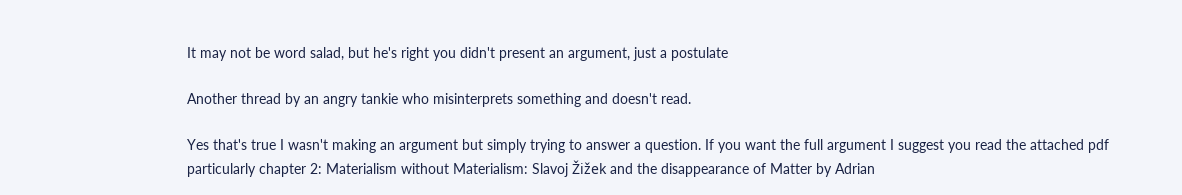It may not be word salad, but he's right you didn't present an argument, just a postulate

Another thread by an angry tankie who misinterprets something and doesn't read.

Yes that's true I wasn't making an argument but simply trying to answer a question. If you want the full argument I suggest you read the attached pdf particularly chapter 2: Materialism without Materialism: Slavoj Žižek and the disappearance of Matter by Adrian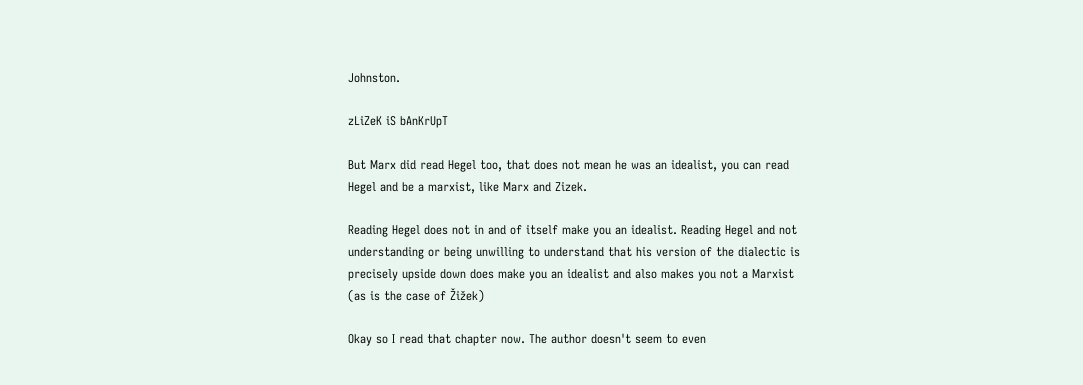Johnston.

zLiZeK iS bAnKrUpT

But Marx did read Hegel too, that does not mean he was an idealist, you can read Hegel and be a marxist, like Marx and Zizek.

Reading Hegel does not in and of itself make you an idealist. Reading Hegel and not understanding or being unwilling to understand that his version of the dialectic is precisely upside down does make you an idealist and also makes you not a Marxist (as is the case of Žižek)

Okay so I read that chapter now. The author doesn't seem to even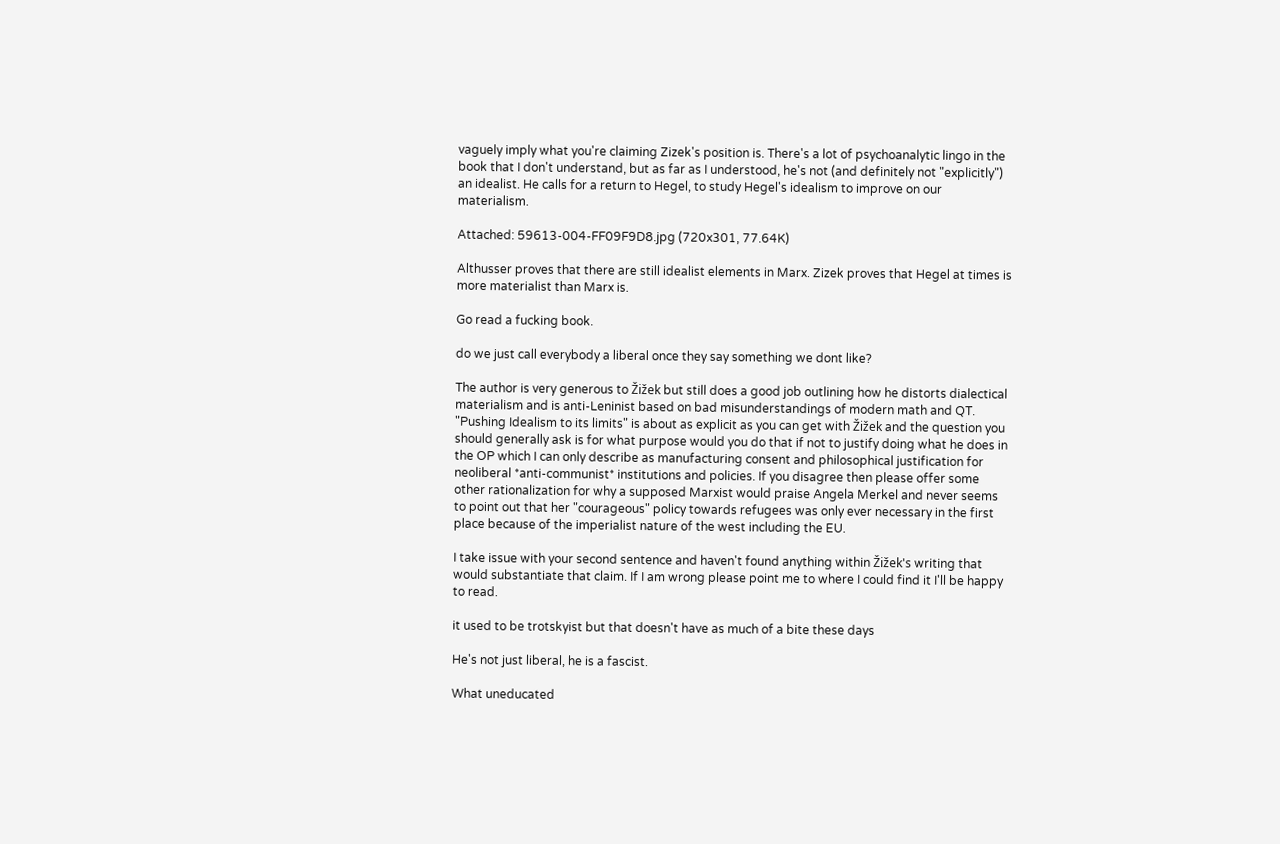vaguely imply what you're claiming Zizek's position is. There's a lot of psychoanalytic lingo in the book that I don't understand, but as far as I understood, he's not (and definitely not "explicitly") an idealist. He calls for a return to Hegel, to study Hegel's idealism to improve on our materialism.

Attached: 59613-004-FF09F9D8.jpg (720x301, 77.64K)

Althusser proves that there are still idealist elements in Marx. Zizek proves that Hegel at times is more materialist than Marx is.

Go read a fucking book.

do we just call everybody a liberal once they say something we dont like?

The author is very generous to Žižek but still does a good job outlining how he distorts dialectical materialism and is anti-Leninist based on bad misunderstandings of modern math and QT. "Pushing Idealism to its limits" is about as explicit as you can get with Žižek and the question you should generally ask is for what purpose would you do that if not to justify doing what he does in the OP which I can only describe as manufacturing consent and philosophical justification for neoliberal *anti-communist* institutions and policies. If you disagree then please offer some other rationalization for why a supposed Marxist would praise Angela Merkel and never seems to point out that her "courageous" policy towards refugees was only ever necessary in the first place because of the imperialist nature of the west including the EU.

I take issue with your second sentence and haven't found anything within Žižek's writing that would substantiate that claim. If I am wrong please point me to where I could find it I'll be happy to read.

it used to be trotskyist but that doesn't have as much of a bite these days

He's not just liberal, he is a fascist.

What uneducated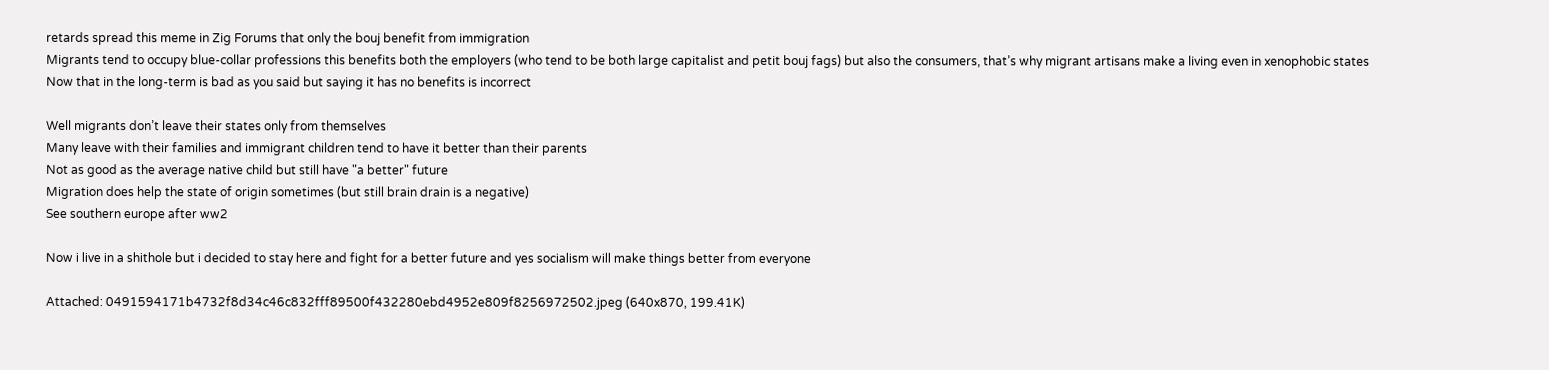retards spread this meme in Zig Forums that only the bouj benefit from immigration
Migrants tend to occupy blue-collar professions this benefits both the employers (who tend to be both large capitalist and petit bouj fags) but also the consumers, that’s why migrant artisans make a living even in xenophobic states
Now that in the long-term is bad as you said but saying it has no benefits is incorrect

Well migrants don’t leave their states only from themselves
Many leave with their families and immigrant children tend to have it better than their parents
Not as good as the average native child but still have "a better" future
Migration does help the state of origin sometimes (but still brain drain is a negative)
See southern europe after ww2

Now i live in a shithole but i decided to stay here and fight for a better future and yes socialism will make things better from everyone

Attached: 0491594171b4732f8d34c46c832fff89500f432280ebd4952e809f8256972502.jpeg (640x870, 199.41K)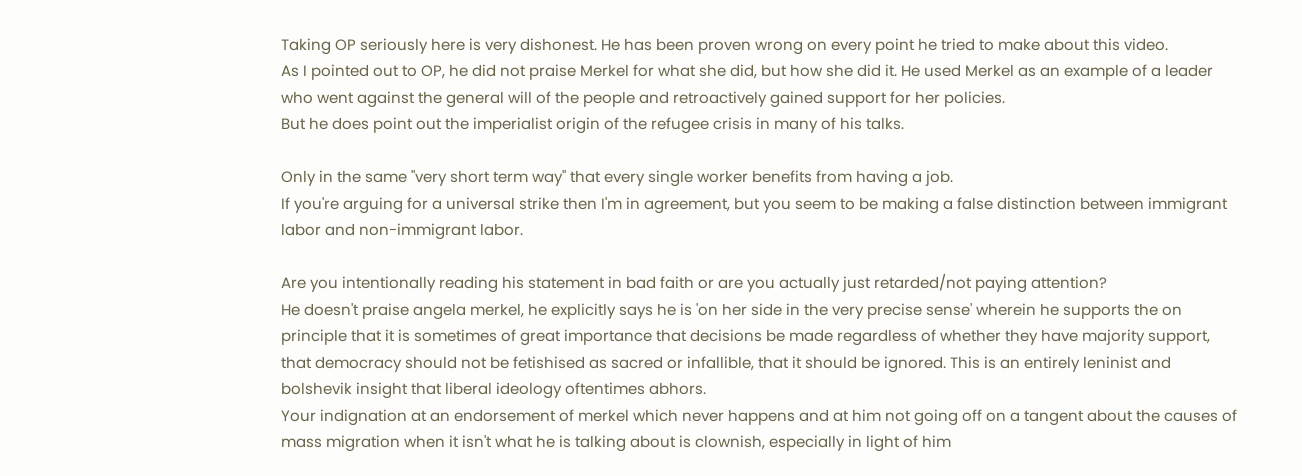Taking OP seriously here is very dishonest. He has been proven wrong on every point he tried to make about this video.
As I pointed out to OP, he did not praise Merkel for what she did, but how she did it. He used Merkel as an example of a leader who went against the general will of the people and retroactively gained support for her policies.
But he does point out the imperialist origin of the refugee crisis in many of his talks.

Only in the same "very short term way" that every single worker benefits from having a job.
If you're arguing for a universal strike then I'm in agreement, but you seem to be making a false distinction between immigrant labor and non-immigrant labor.

Are you intentionally reading his statement in bad faith or are you actually just retarded/not paying attention?
He doesn't praise angela merkel, he explicitly says he is 'on her side in the very precise sense' wherein he supports the on principle that it is sometimes of great importance that decisions be made regardless of whether they have majority support, that democracy should not be fetishised as sacred or infallible, that it should be ignored. This is an entirely leninist and bolshevik insight that liberal ideology oftentimes abhors.
Your indignation at an endorsement of merkel which never happens and at him not going off on a tangent about the causes of mass migration when it isn't what he is talking about is clownish, especially in light of him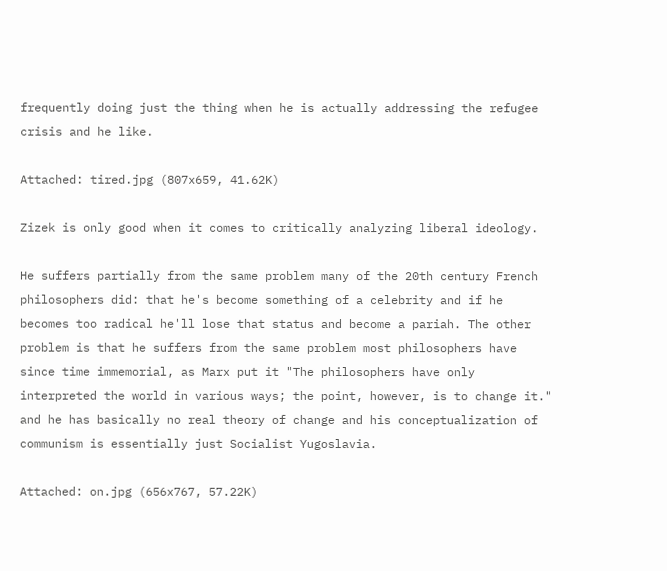frequently doing just the thing when he is actually addressing the refugee crisis and he like.

Attached: tired.jpg (807x659, 41.62K)

Zizek is only good when it comes to critically analyzing liberal ideology.

He suffers partially from the same problem many of the 20th century French philosophers did: that he's become something of a celebrity and if he becomes too radical he'll lose that status and become a pariah. The other problem is that he suffers from the same problem most philosophers have since time immemorial, as Marx put it "The philosophers have only interpreted the world in various ways; the point, however, is to change it." and he has basically no real theory of change and his conceptualization of communism is essentially just Socialist Yugoslavia.

Attached: on.jpg (656x767, 57.22K)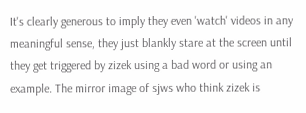It's clearly generous to imply they even 'watch' videos in any meaningful sense, they just blankly stare at the screen until they get triggered by zizek using a bad word or using an example. The mirror image of sjws who think zizek is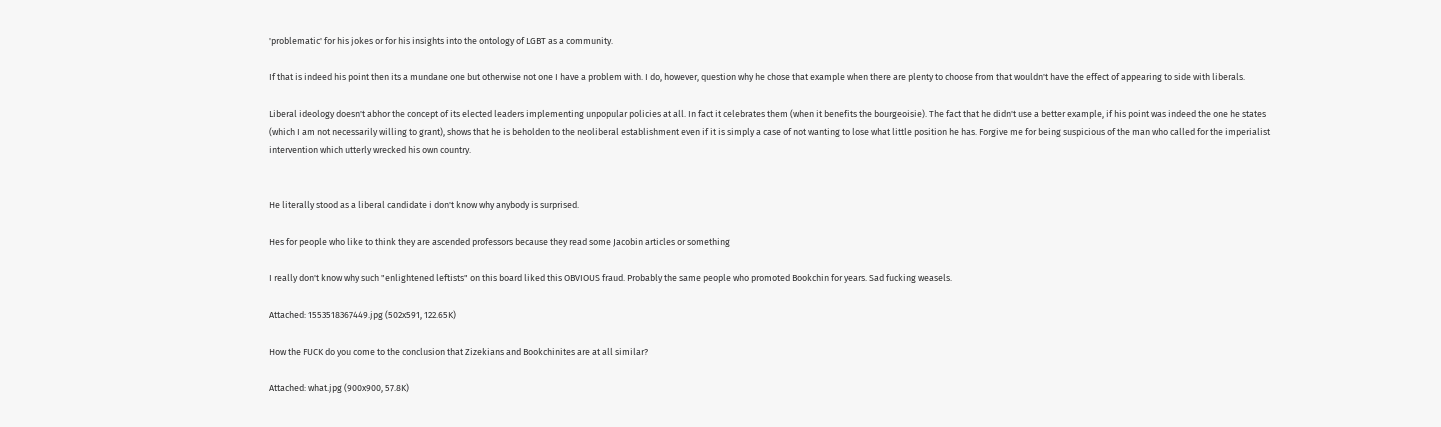'problematic' for his jokes or for his insights into the ontology of LGBT as a community.

If that is indeed his point then its a mundane one but otherwise not one I have a problem with. I do, however, question why he chose that example when there are plenty to choose from that wouldn't have the effect of appearing to side with liberals.

Liberal ideology doesn't abhor the concept of its elected leaders implementing unpopular policies at all. In fact it celebrates them (when it benefits the bourgeoisie). The fact that he didn't use a better example, if his point was indeed the one he states (which I am not necessarily willing to grant), shows that he is beholden to the neoliberal establishment even if it is simply a case of not wanting to lose what little position he has. Forgive me for being suspicious of the man who called for the imperialist intervention which utterly wrecked his own country.


He literally stood as a liberal candidate i don't know why anybody is surprised.

Hes for people who like to think they are ascended professors because they read some Jacobin articles or something

I really don't know why such "enlightened leftists" on this board liked this OBVIOUS fraud. Probably the same people who promoted Bookchin for years. Sad fucking weasels.

Attached: 1553518367449.jpg (502x591, 122.65K)

How the FUCK do you come to the conclusion that Zizekians and Bookchinites are at all similar?

Attached: what.jpg (900x900, 57.8K)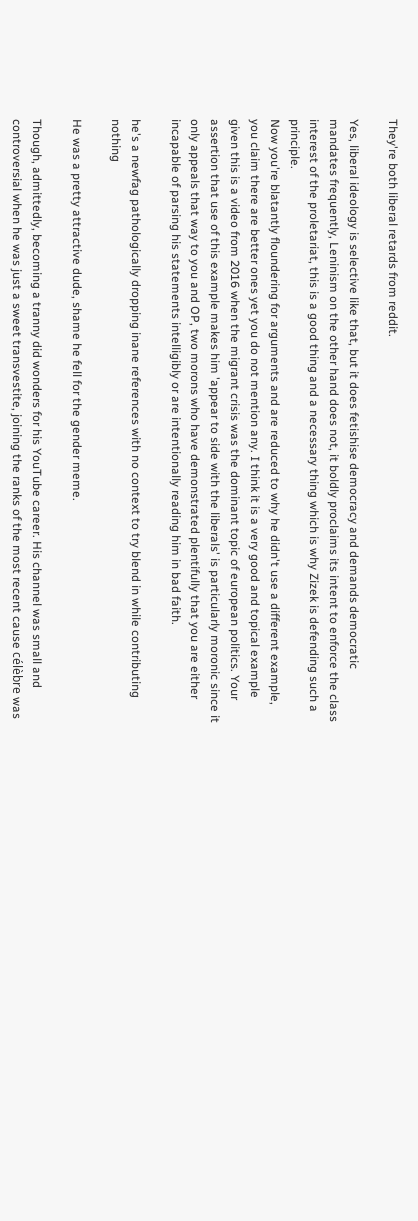They're both liberal retards from reddit.

Yes, liberal ideology is selective like that, but it does fetishise democracy and demands democratic mandates frequently, Leninism on the other hand does not, it boldly proclaims its intent to enforce the class interest of the proletariat, this is a good thing and a necessary thing which is why Zizek is defending such a principle.
Now you're blatantly floundering for arguments and are reduced to why he didn't use a different example, you claim there are better ones yet you do not mention any. I think it is a very good and topical example given this is a video from 2016 when the migrant crisis was the dominant topic of european politics. Your assertion that use of this example makes him 'appear to side with the liberals' is particularly moronic since it only appeals that way to you and OP, two morons who have demonstrated plentifully that you are either incapable of parsing his statements intelligibly or are intentionally reading him in bad faith.

he's a newfag pathologically dropping inane references with no context to try blend in while contributing nothing

He was a pretty attractive dude, shame he fell for the gender meme.

Though, admittedly, becoming a tranny did wonders for his YouTube career. His channel was small and controversial when he was just a sweet transvestite, joining the ranks of the most recent cause célèbre was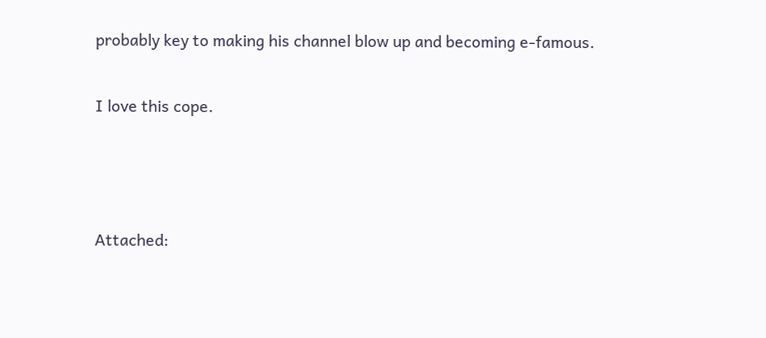probably key to making his channel blow up and becoming e-famous.

I love this cope.



Attached: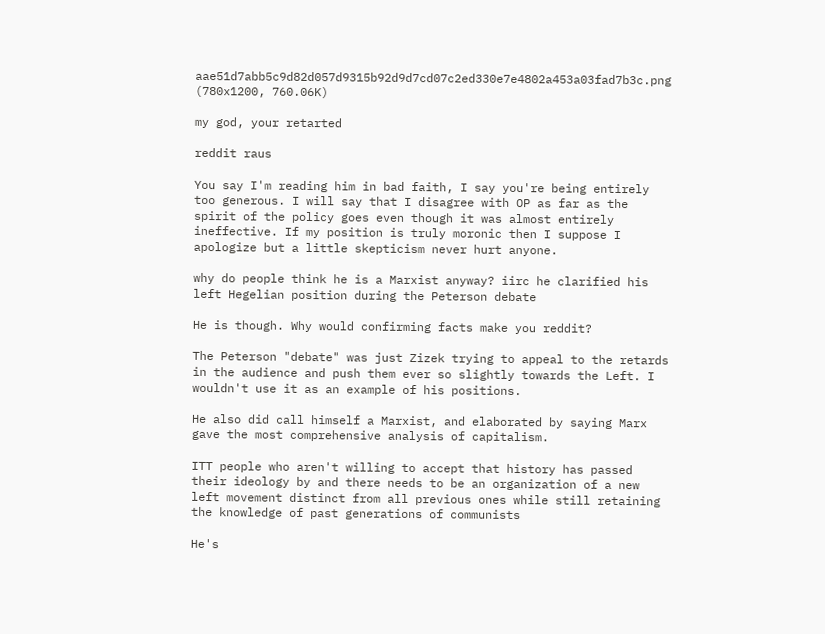aae51d7abb5c9d82d057d9315b92d9d7cd07c2ed330e7e4802a453a03fad7b3c.png (780x1200, 760.06K)

my god, your retarted

reddit raus

You say I'm reading him in bad faith, I say you're being entirely too generous. I will say that I disagree with OP as far as the spirit of the policy goes even though it was almost entirely ineffective. If my position is truly moronic then I suppose I apologize but a little skepticism never hurt anyone.

why do people think he is a Marxist anyway? iirc he clarified his left Hegelian position during the Peterson debate

He is though. Why would confirming facts make you reddit?

The Peterson "debate" was just Zizek trying to appeal to the retards in the audience and push them ever so slightly towards the Left. I wouldn't use it as an example of his positions.

He also did call himself a Marxist, and elaborated by saying Marx gave the most comprehensive analysis of capitalism.

ITT people who aren't willing to accept that history has passed their ideology by and there needs to be an organization of a new left movement distinct from all previous ones while still retaining the knowledge of past generations of communists

He's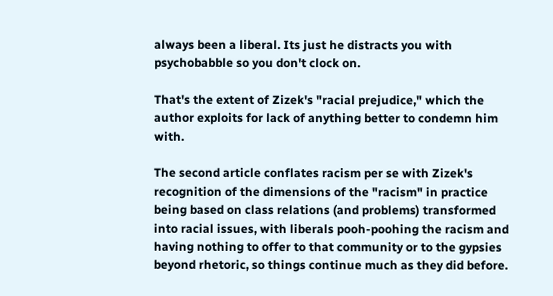always been a liberal. Its just he distracts you with psychobabble so you don't clock on.

That's the extent of Zizek's "racial prejudice," which the author exploits for lack of anything better to condemn him with.

The second article conflates racism per se with Zizek's recognition of the dimensions of the "racism" in practice being based on class relations (and problems) transformed into racial issues, with liberals pooh-poohing the racism and having nothing to offer to that community or to the gypsies beyond rhetoric, so things continue much as they did before.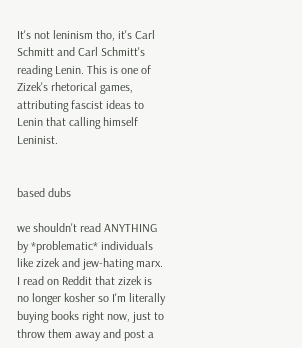It's not leninism tho, it's Carl Schmitt and Carl Schmitt's reading Lenin. This is one of Zizek's rhetorical games, attributing fascist ideas to Lenin that calling himself Leninist.


based dubs

we shouldn't read ANYTHING by *problematic* individuals like zizek and jew-hating marx. I read on Reddit that zizek is no longer kosher so I'm literally buying books right now, just to throw them away and post a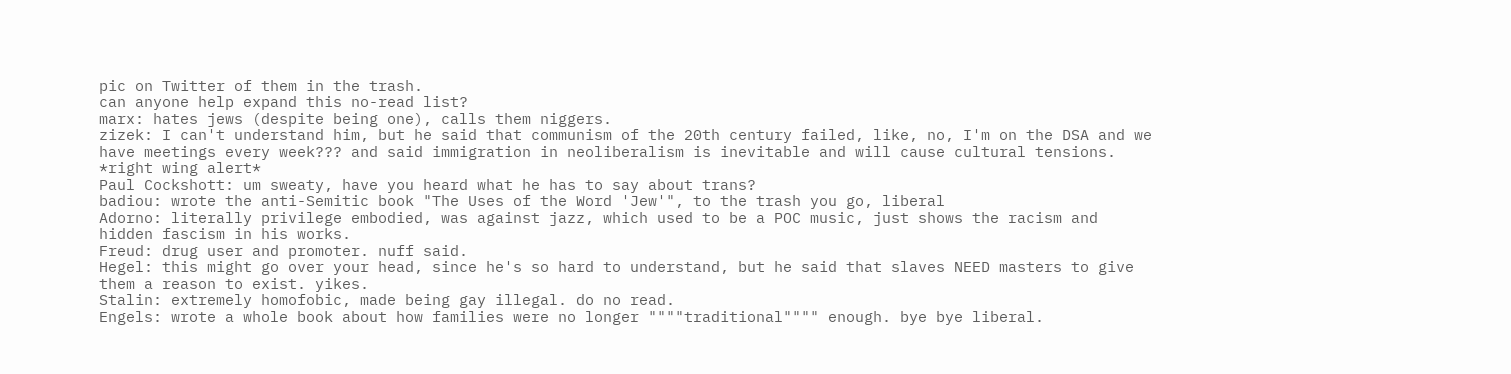pic on Twitter of them in the trash.
can anyone help expand this no-read list?
marx: hates jews (despite being one), calls them niggers.
zizek: I can't understand him, but he said that communism of the 20th century failed, like, no, I'm on the DSA and we have meetings every week??? and said immigration in neoliberalism is inevitable and will cause cultural tensions. *right wing alert*
Paul Cockshott: um sweaty, have you heard what he has to say about trans?
badiou: wrote the anti-Semitic book "The Uses of the Word 'Jew'", to the trash you go, liberal
Adorno: literally privilege embodied, was against jazz, which used to be a POC music, just shows the racism and hidden fascism in his works.
Freud: drug user and promoter. nuff said.
Hegel: this might go over your head, since he's so hard to understand, but he said that slaves NEED masters to give them a reason to exist. yikes.
Stalin: extremely homofobic, made being gay illegal. do no read.
Engels: wrote a whole book about how families were no longer """"traditional"""" enough. bye bye liberal.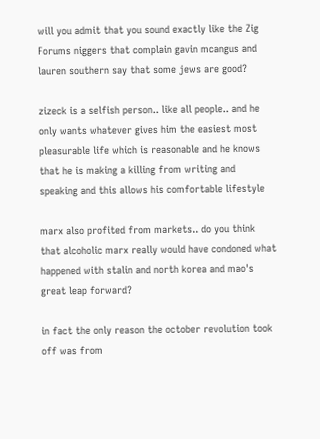will you admit that you sound exactly like the Zig Forums niggers that complain gavin mcangus and lauren southern say that some jews are good?

zizeck is a selfish person.. like all people.. and he only wants whatever gives him the easiest most pleasurable life which is reasonable and he knows that he is making a killing from writing and speaking and this allows his comfortable lifestyle

marx also profited from markets.. do you think that alcoholic marx really would have condoned what happened with stalin and north korea and mao's great leap forward?

in fact the only reason the october revolution took off was from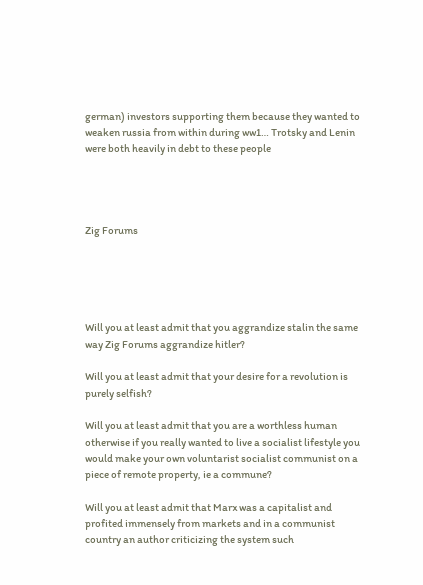german) investors supporting them because they wanted to weaken russia from within during ww1… Trotsky and Lenin were both heavily in debt to these people




Zig Forums





Will you at least admit that you aggrandize stalin the same way Zig Forums aggrandize hitler?

Will you at least admit that your desire for a revolution is purely selfish?

Will you at least admit that you are a worthless human otherwise if you really wanted to live a socialist lifestyle you would make your own voluntarist socialist communist on a piece of remote property, ie a commune?

Will you at least admit that Marx was a capitalist and profited immensely from markets and in a communist country an author criticizing the system such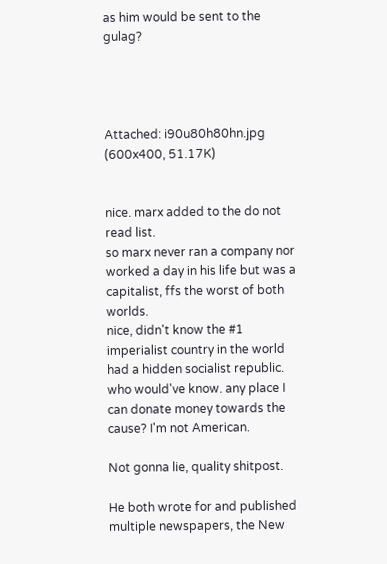as him would be sent to the gulag?




Attached: i90u80h80hn.jpg (600x400, 51.17K)


nice. marx added to the do not read list.
so marx never ran a company nor worked a day in his life but was a capitalist, ffs the worst of both worlds.
nice, didn't know the #1 imperialist country in the world had a hidden socialist republic. who would've know. any place I can donate money towards the cause? I'm not American.

Not gonna lie, quality shitpost.

He both wrote for and published multiple newspapers, the New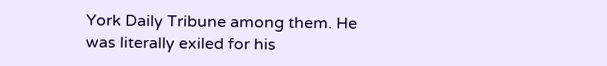York Daily Tribune among them. He was literally exiled for his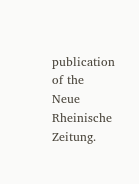publication of the Neue Rheinische Zeitung.